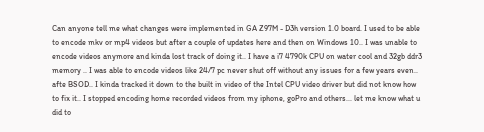Can anyone tell me what changes were implemented in GA Z97M - D3h version 1.0 board. I used to be able to encode mkv or mp4 videos but after a couple of updates here and then on Windows 10.. I was unable to encode videos anymore and kinda lost track of doing it.. I have a i7 4790k CPU on water cool and 32gb ddr3 memory .. I was able to encode videos like 24/7 pc never shut off without any issues for a few years even.. afte BSOD.. I kinda tracked it down to the built in video of the Intel CPU video driver but did not know how to fix it.. I stopped encoding home recorded videos from my iphone, goPro and others... let me know what u did to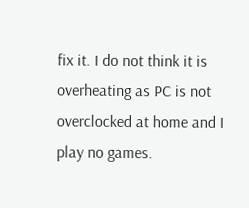fix it. I do not think it is overheating as PC is not overclocked at home and I play no games.